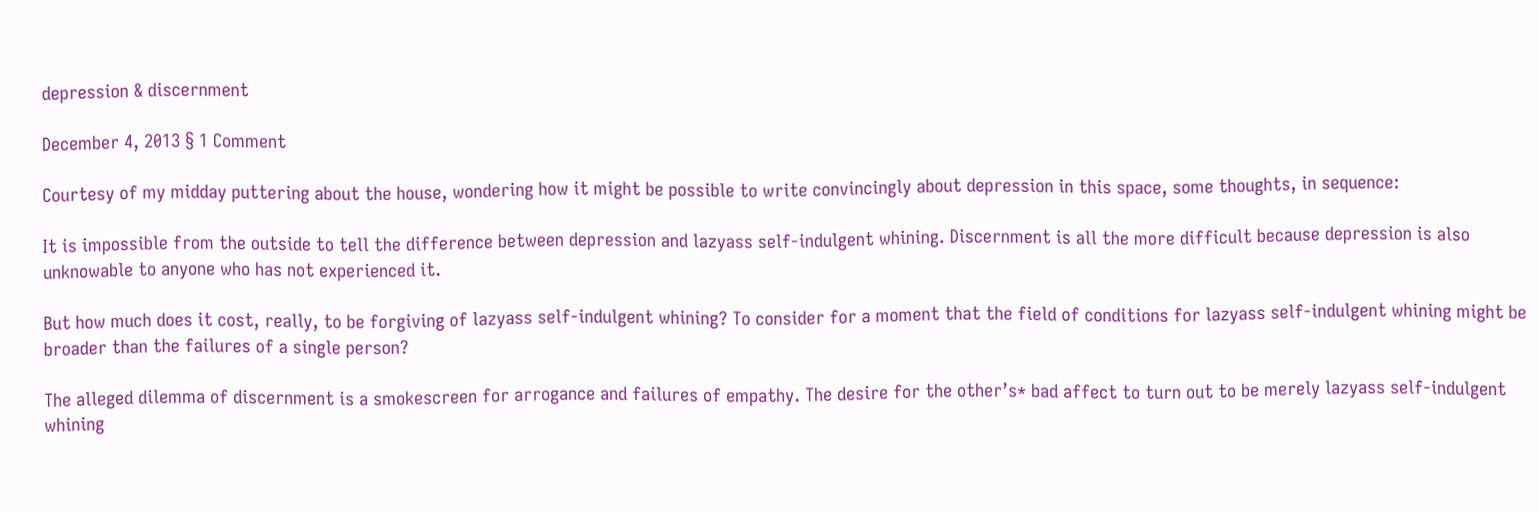depression & discernment

December 4, 2013 § 1 Comment

Courtesy of my midday puttering about the house, wondering how it might be possible to write convincingly about depression in this space, some thoughts, in sequence:

It is impossible from the outside to tell the difference between depression and lazyass self-indulgent whining. Discernment is all the more difficult because depression is also unknowable to anyone who has not experienced it.

But how much does it cost, really, to be forgiving of lazyass self-indulgent whining? To consider for a moment that the field of conditions for lazyass self-indulgent whining might be broader than the failures of a single person?

The alleged dilemma of discernment is a smokescreen for arrogance and failures of empathy. The desire for the other’s* bad affect to turn out to be merely lazyass self-indulgent whining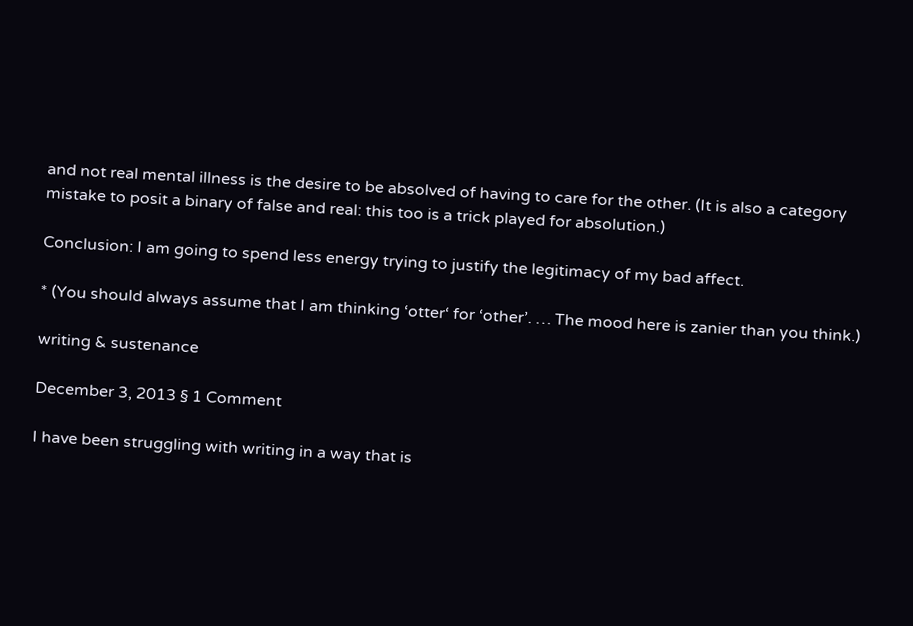and not real mental illness is the desire to be absolved of having to care for the other. (It is also a category mistake to posit a binary of false and real: this too is a trick played for absolution.)

Conclusion: I am going to spend less energy trying to justify the legitimacy of my bad affect.

* (You should always assume that I am thinking ‘otter‘ for ‘other’. … The mood here is zanier than you think.)

writing & sustenance

December 3, 2013 § 1 Comment

I have been struggling with writing in a way that is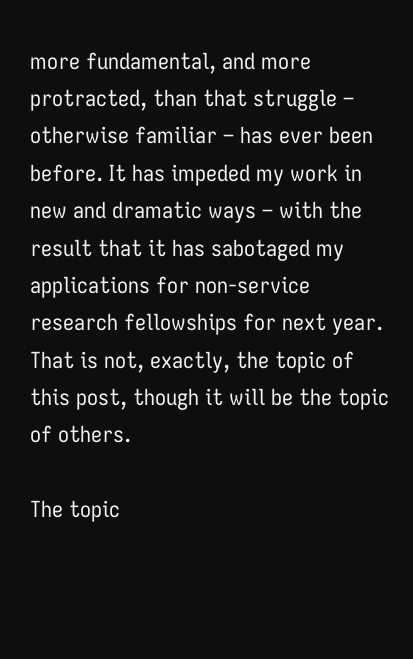more fundamental, and more protracted, than that struggle – otherwise familiar – has ever been before. It has impeded my work in new and dramatic ways – with the result that it has sabotaged my applications for non-service research fellowships for next year. That is not, exactly, the topic of this post, though it will be the topic of others.

The topic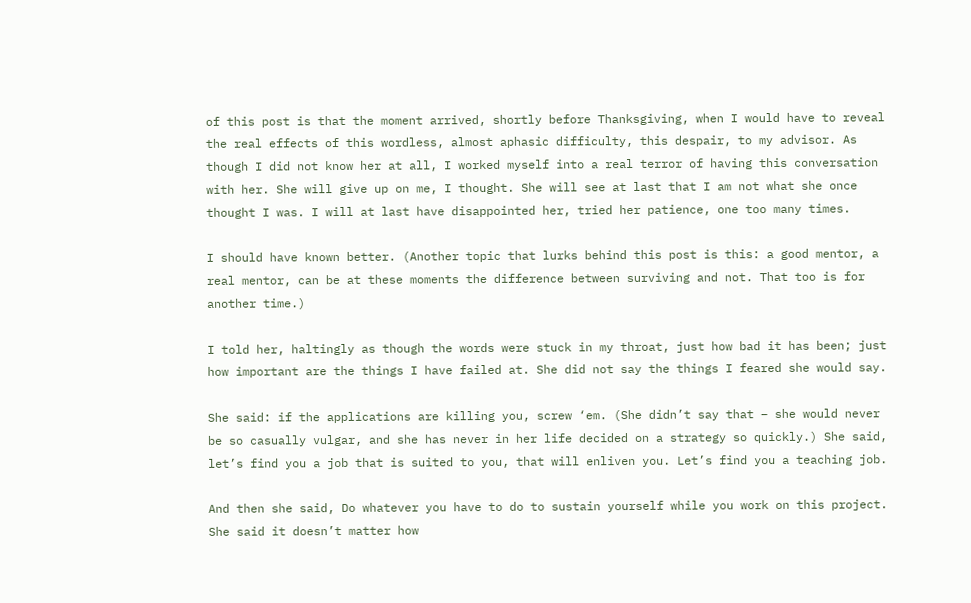of this post is that the moment arrived, shortly before Thanksgiving, when I would have to reveal the real effects of this wordless, almost aphasic difficulty, this despair, to my advisor. As though I did not know her at all, I worked myself into a real terror of having this conversation with her. She will give up on me, I thought. She will see at last that I am not what she once thought I was. I will at last have disappointed her, tried her patience, one too many times.

I should have known better. (Another topic that lurks behind this post is this: a good mentor, a real mentor, can be at these moments the difference between surviving and not. That too is for another time.)

I told her, haltingly as though the words were stuck in my throat, just how bad it has been; just how important are the things I have failed at. She did not say the things I feared she would say.

She said: if the applications are killing you, screw ‘em. (She didn’t say that – she would never be so casually vulgar, and she has never in her life decided on a strategy so quickly.) She said, let’s find you a job that is suited to you, that will enliven you. Let’s find you a teaching job.

And then she said, Do whatever you have to do to sustain yourself while you work on this project. She said it doesn’t matter how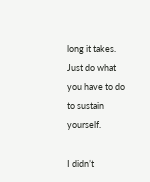long it takes. Just do what you have to do to sustain yourself.

I didn’t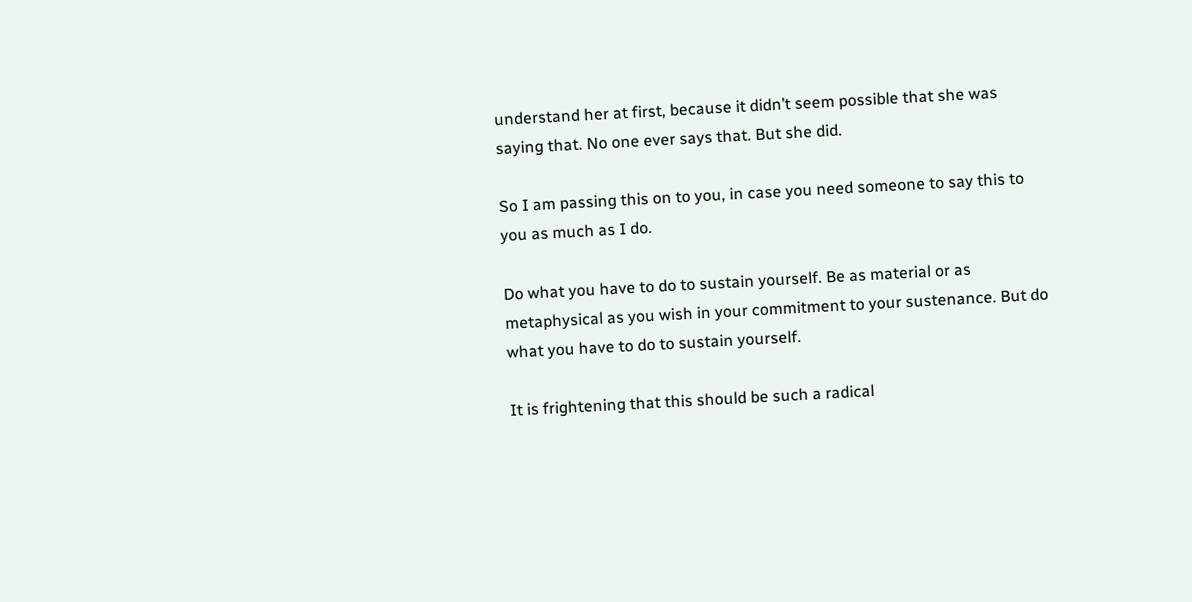understand her at first, because it didn’t seem possible that she was saying that. No one ever says that. But she did.

So I am passing this on to you, in case you need someone to say this to you as much as I do.

Do what you have to do to sustain yourself. Be as material or as metaphysical as you wish in your commitment to your sustenance. But do what you have to do to sustain yourself.

It is frightening that this should be such a radical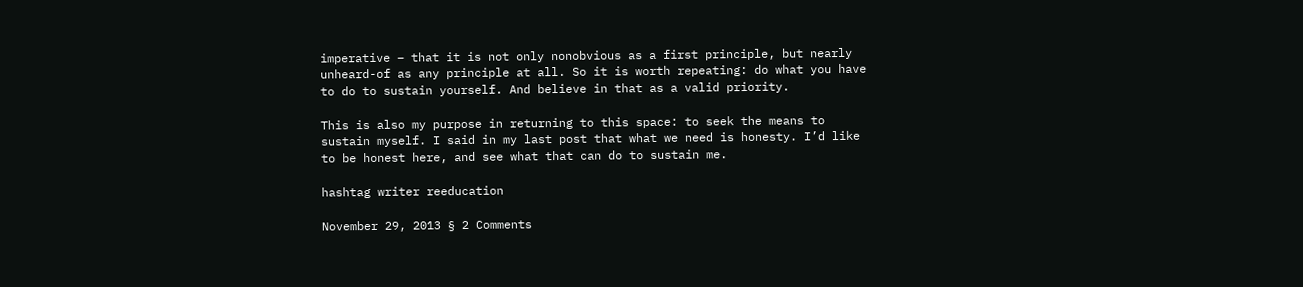imperative – that it is not only nonobvious as a first principle, but nearly unheard-of as any principle at all. So it is worth repeating: do what you have to do to sustain yourself. And believe in that as a valid priority.

This is also my purpose in returning to this space: to seek the means to sustain myself. I said in my last post that what we need is honesty. I’d like to be honest here, and see what that can do to sustain me.

hashtag writer reeducation

November 29, 2013 § 2 Comments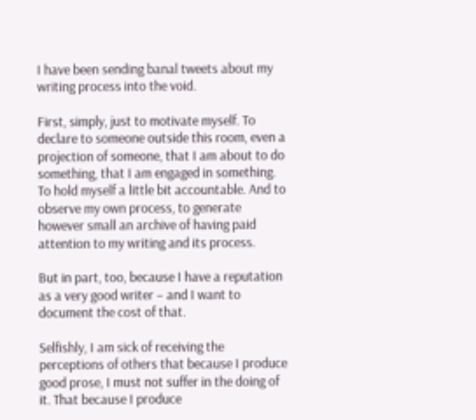I have been sending banal tweets about my writing process into the void.

First, simply, just to motivate myself. To declare to someone outside this room, even a projection of someone, that I am about to do something, that I am engaged in something. To hold myself a little bit accountable. And to observe my own process, to generate however small an archive of having paid attention to my writing and its process.

But in part, too, because I have a reputation as a very good writer – and I want to document the cost of that.

Selfishly, I am sick of receiving the perceptions of others that because I produce good prose, I must not suffer in the doing of it. That because I produce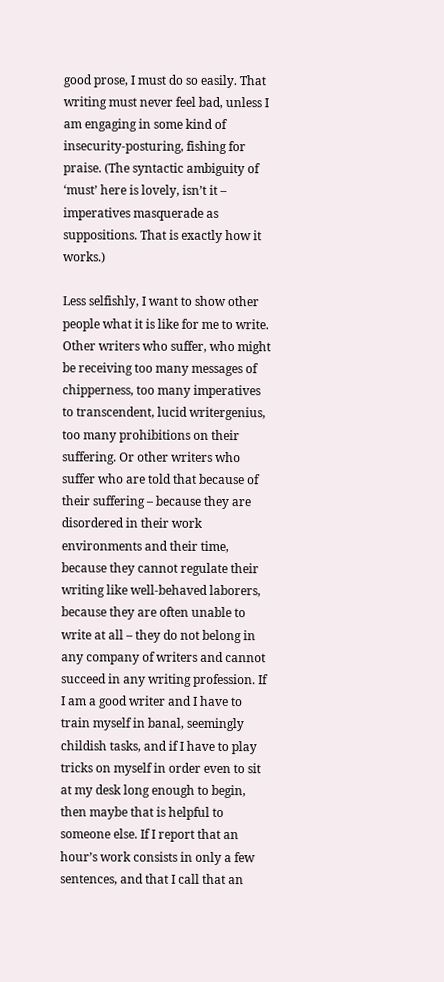good prose, I must do so easily. That writing must never feel bad, unless I am engaging in some kind of insecurity-posturing, fishing for praise. (The syntactic ambiguity of ‘must’ here is lovely, isn’t it – imperatives masquerade as suppositions. That is exactly how it works.)

Less selfishly, I want to show other people what it is like for me to write. Other writers who suffer, who might be receiving too many messages of chipperness, too many imperatives to transcendent, lucid writergenius, too many prohibitions on their suffering. Or other writers who suffer who are told that because of their suffering – because they are disordered in their work environments and their time, because they cannot regulate their writing like well-behaved laborers, because they are often unable to write at all – they do not belong in any company of writers and cannot succeed in any writing profession. If I am a good writer and I have to train myself in banal, seemingly childish tasks, and if I have to play tricks on myself in order even to sit at my desk long enough to begin, then maybe that is helpful to someone else. If I report that an hour’s work consists in only a few sentences, and that I call that an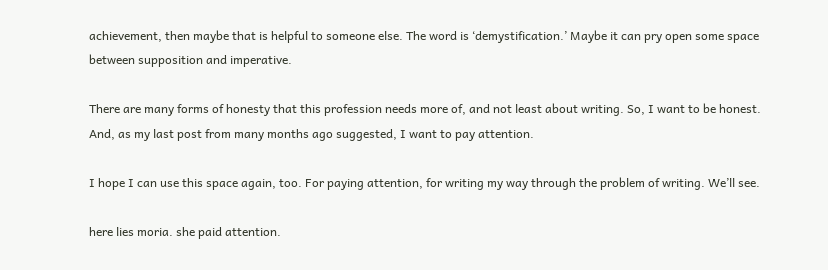achievement, then maybe that is helpful to someone else. The word is ‘demystification.’ Maybe it can pry open some space between supposition and imperative.

There are many forms of honesty that this profession needs more of, and not least about writing. So, I want to be honest. And, as my last post from many months ago suggested, I want to pay attention.

I hope I can use this space again, too. For paying attention, for writing my way through the problem of writing. We’ll see.

here lies moria. she paid attention.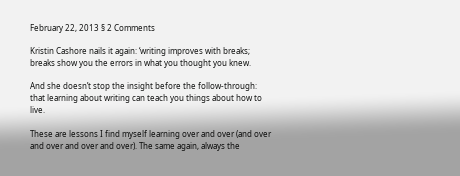February 22, 2013 § 2 Comments

Kristin Cashore nails it again: ‘writing improves with breaks; breaks show you the errors in what you thought you knew.

And she doesn’t stop the insight before the follow-through: that learning about writing can teach you things about how to live.

These are lessons I find myself learning over and over (and over and over and over and over). The same again, always the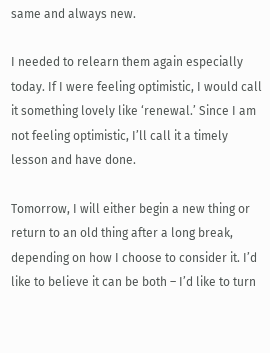same and always new.

I needed to relearn them again especially today. If I were feeling optimistic, I would call it something lovely like ‘renewal.’ Since I am not feeling optimistic, I’ll call it a timely lesson and have done.

Tomorrow, I will either begin a new thing or return to an old thing after a long break, depending on how I choose to consider it. I’d like to believe it can be both – I’d like to turn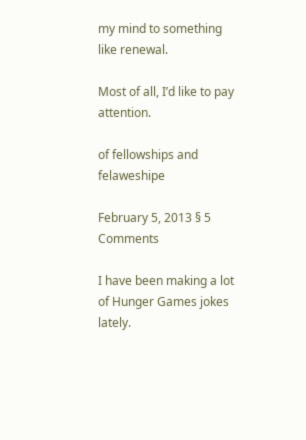my mind to something like renewal.

Most of all, I’d like to pay attention.

of fellowships and felaweshipe

February 5, 2013 § 5 Comments

I have been making a lot of Hunger Games jokes lately.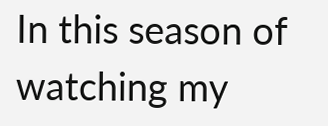In this season of watching my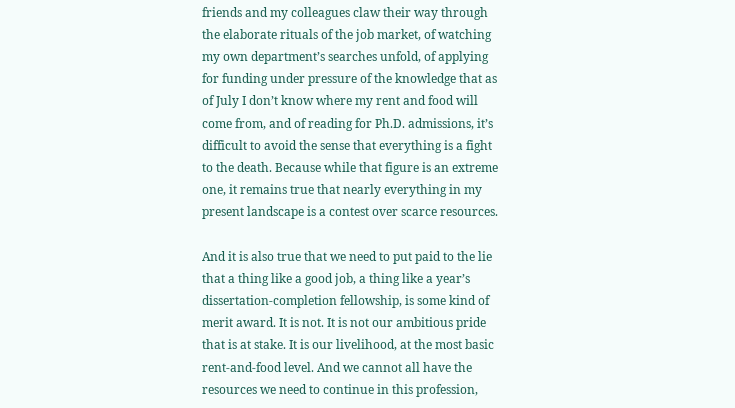friends and my colleagues claw their way through the elaborate rituals of the job market, of watching my own department’s searches unfold, of applying for funding under pressure of the knowledge that as of July I don’t know where my rent and food will come from, and of reading for Ph.D. admissions, it’s difficult to avoid the sense that everything is a fight to the death. Because while that figure is an extreme one, it remains true that nearly everything in my present landscape is a contest over scarce resources.

And it is also true that we need to put paid to the lie that a thing like a good job, a thing like a year’s dissertation-completion fellowship, is some kind of merit award. It is not. It is not our ambitious pride that is at stake. It is our livelihood, at the most basic rent-and-food level. And we cannot all have the resources we need to continue in this profession,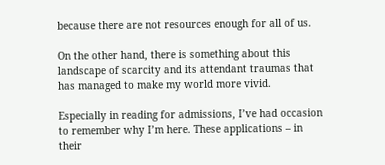because there are not resources enough for all of us.

On the other hand, there is something about this landscape of scarcity and its attendant traumas that has managed to make my world more vivid.

Especially in reading for admissions, I’ve had occasion to remember why I’m here. These applications – in their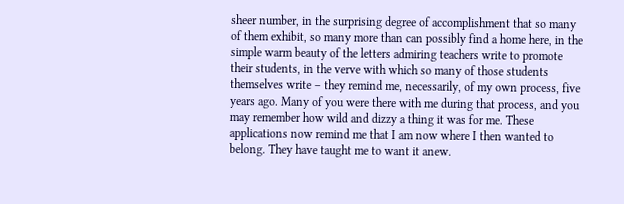sheer number, in the surprising degree of accomplishment that so many of them exhibit, so many more than can possibly find a home here, in the simple warm beauty of the letters admiring teachers write to promote their students, in the verve with which so many of those students themselves write – they remind me, necessarily, of my own process, five years ago. Many of you were there with me during that process, and you may remember how wild and dizzy a thing it was for me. These applications now remind me that I am now where I then wanted to belong. They have taught me to want it anew.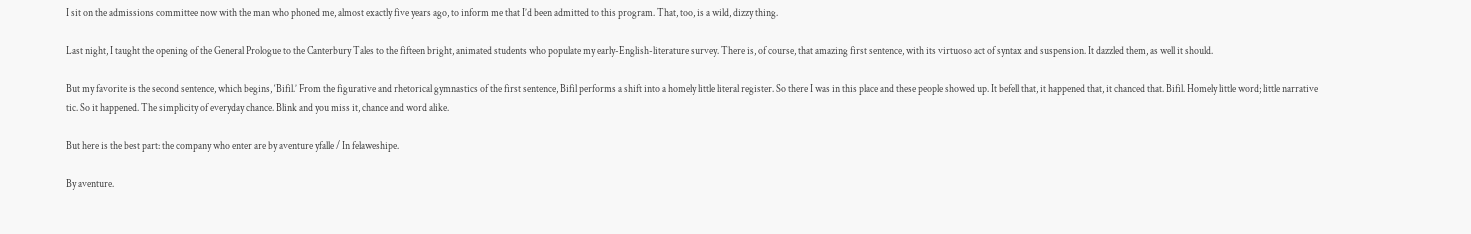I sit on the admissions committee now with the man who phoned me, almost exactly five years ago, to inform me that I’d been admitted to this program. That, too, is a wild, dizzy thing.

Last night, I taught the opening of the General Prologue to the Canterbury Tales to the fifteen bright, animated students who populate my early-English-literature survey. There is, of course, that amazing first sentence, with its virtuoso act of syntax and suspension. It dazzled them, as well it should.

But my favorite is the second sentence, which begins, ‘Bifil.’ From the figurative and rhetorical gymnastics of the first sentence, Bifil performs a shift into a homely little literal register. So there I was in this place and these people showed up. It befell that, it happened that, it chanced that. Bifil. Homely little word; little narrative tic. So it happened. The simplicity of everyday chance. Blink and you miss it, chance and word alike.

But here is the best part: the company who enter are by aventure yfalle / In felaweshipe.

By aventure.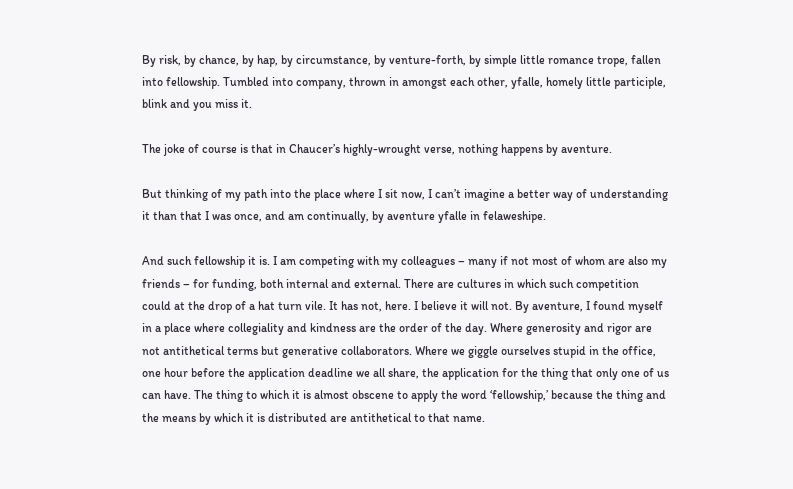By risk, by chance, by hap, by circumstance, by venture-forth, by simple little romance trope, fallen into fellowship. Tumbled into company, thrown in amongst each other, yfalle, homely little participle, blink and you miss it.

The joke of course is that in Chaucer’s highly-wrought verse, nothing happens by aventure.

But thinking of my path into the place where I sit now, I can’t imagine a better way of understanding it than that I was once, and am continually, by aventure yfalle in felaweshipe.

And such fellowship it is. I am competing with my colleagues – many if not most of whom are also my friends – for funding, both internal and external. There are cultures in which such competition could at the drop of a hat turn vile. It has not, here. I believe it will not. By aventure, I found myself in a place where collegiality and kindness are the order of the day. Where generosity and rigor are not antithetical terms but generative collaborators. Where we giggle ourselves stupid in the office, one hour before the application deadline we all share, the application for the thing that only one of us can have. The thing to which it is almost obscene to apply the word ‘fellowship,’ because the thing and the means by which it is distributed are antithetical to that name.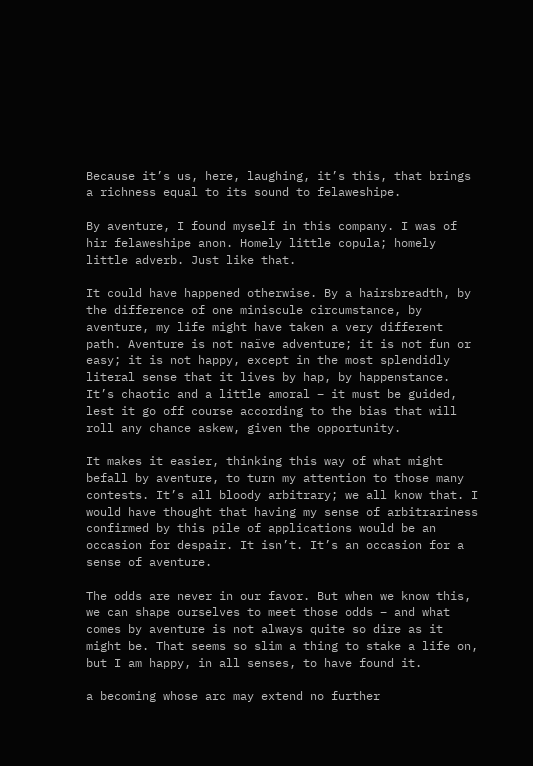Because it’s us, here, laughing, it’s this, that brings a richness equal to its sound to felaweshipe.

By aventure, I found myself in this company. I was of hir felaweshipe anon. Homely little copula; homely little adverb. Just like that.

It could have happened otherwise. By a hairsbreadth, by the difference of one miniscule circumstance, by aventure, my life might have taken a very different path. Aventure is not naïve adventure; it is not fun or easy; it is not happy, except in the most splendidly literal sense that it lives by hap, by happenstance. It’s chaotic and a little amoral – it must be guided, lest it go off course according to the bias that will roll any chance askew, given the opportunity.

It makes it easier, thinking this way of what might befall by aventure, to turn my attention to those many contests. It’s all bloody arbitrary; we all know that. I would have thought that having my sense of arbitrariness confirmed by this pile of applications would be an occasion for despair. It isn’t. It’s an occasion for a sense of aventure.

The odds are never in our favor. But when we know this, we can shape ourselves to meet those odds – and what comes by aventure is not always quite so dire as it might be. That seems so slim a thing to stake a life on, but I am happy, in all senses, to have found it.

a becoming whose arc may extend no further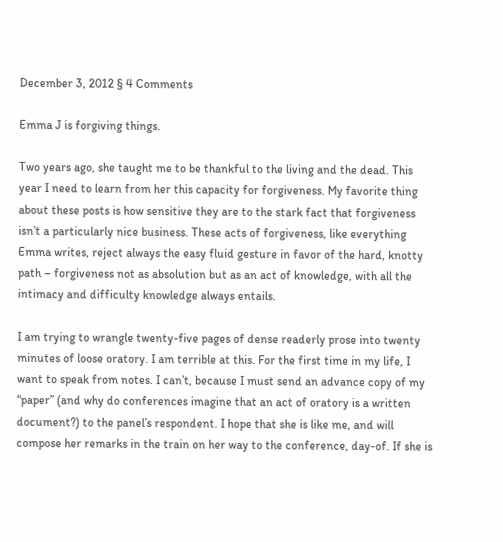December 3, 2012 § 4 Comments

Emma J is forgiving things.

Two years ago, she taught me to be thankful to the living and the dead. This year I need to learn from her this capacity for forgiveness. My favorite thing about these posts is how sensitive they are to the stark fact that forgiveness isn’t a particularly nice business. These acts of forgiveness, like everything Emma writes, reject always the easy fluid gesture in favor of the hard, knotty path – forgiveness not as absolution but as an act of knowledge, with all the intimacy and difficulty knowledge always entails.

I am trying to wrangle twenty-five pages of dense readerly prose into twenty minutes of loose oratory. I am terrible at this. For the first time in my life, I want to speak from notes. I can’t, because I must send an advance copy of my “paper” (and why do conferences imagine that an act of oratory is a written document?) to the panel’s respondent. I hope that she is like me, and will compose her remarks in the train on her way to the conference, day-of. If she is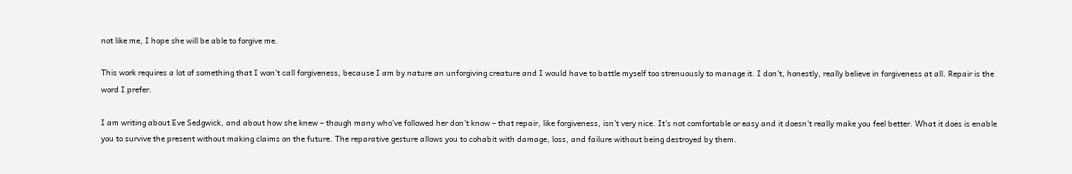not like me, I hope she will be able to forgive me.

This work requires a lot of something that I won’t call forgiveness, because I am by nature an unforgiving creature and I would have to battle myself too strenuously to manage it. I don’t, honestly, really believe in forgiveness at all. Repair is the word I prefer.

I am writing about Eve Sedgwick, and about how she knew – though many who’ve followed her don’t know – that repair, like forgiveness, isn’t very nice. It’s not comfortable or easy and it doesn’t really make you feel better. What it does is enable you to survive the present without making claims on the future. The reparative gesture allows you to cohabit with damage, loss, and failure without being destroyed by them.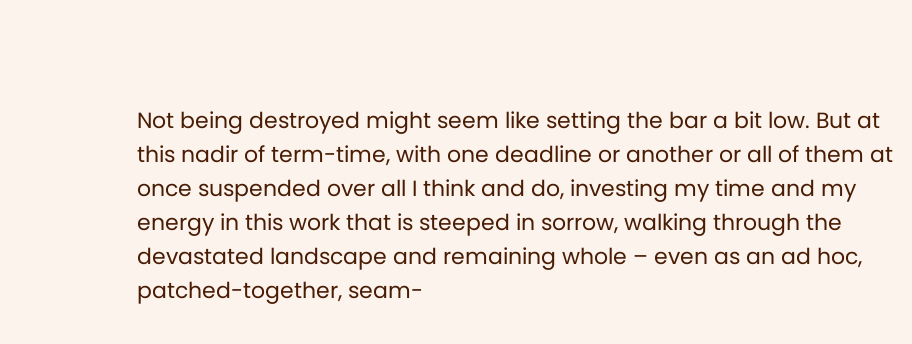Not being destroyed might seem like setting the bar a bit low. But at this nadir of term-time, with one deadline or another or all of them at once suspended over all I think and do, investing my time and my energy in this work that is steeped in sorrow, walking through the devastated landscape and remaining whole – even as an ad hoc, patched-together, seam-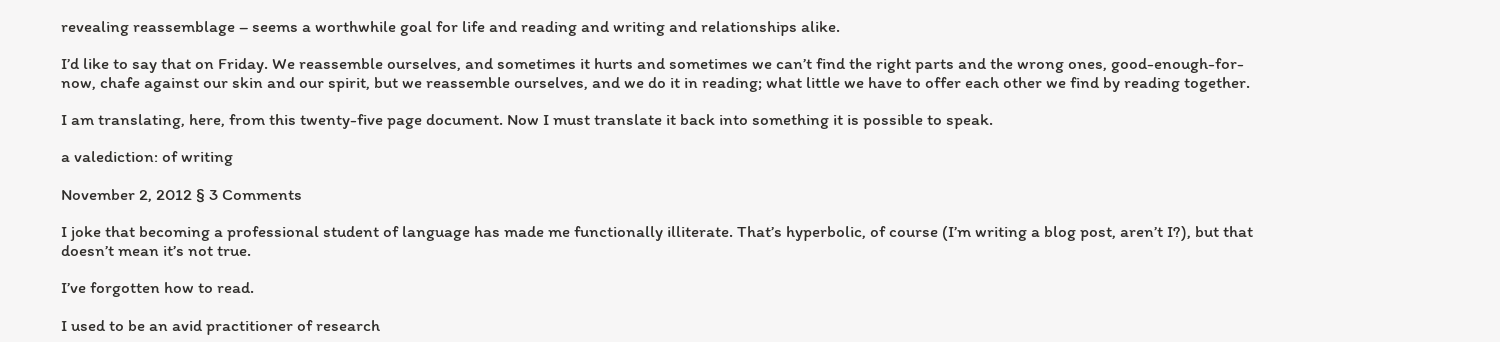revealing reassemblage – seems a worthwhile goal for life and reading and writing and relationships alike.

I’d like to say that on Friday. We reassemble ourselves, and sometimes it hurts and sometimes we can’t find the right parts and the wrong ones, good-enough-for-now, chafe against our skin and our spirit, but we reassemble ourselves, and we do it in reading; what little we have to offer each other we find by reading together.

I am translating, here, from this twenty-five page document. Now I must translate it back into something it is possible to speak.

a valediction: of writing

November 2, 2012 § 3 Comments

I joke that becoming a professional student of language has made me functionally illiterate. That’s hyperbolic, of course (I’m writing a blog post, aren’t I?), but that doesn’t mean it’s not true.

I’ve forgotten how to read.

I used to be an avid practitioner of research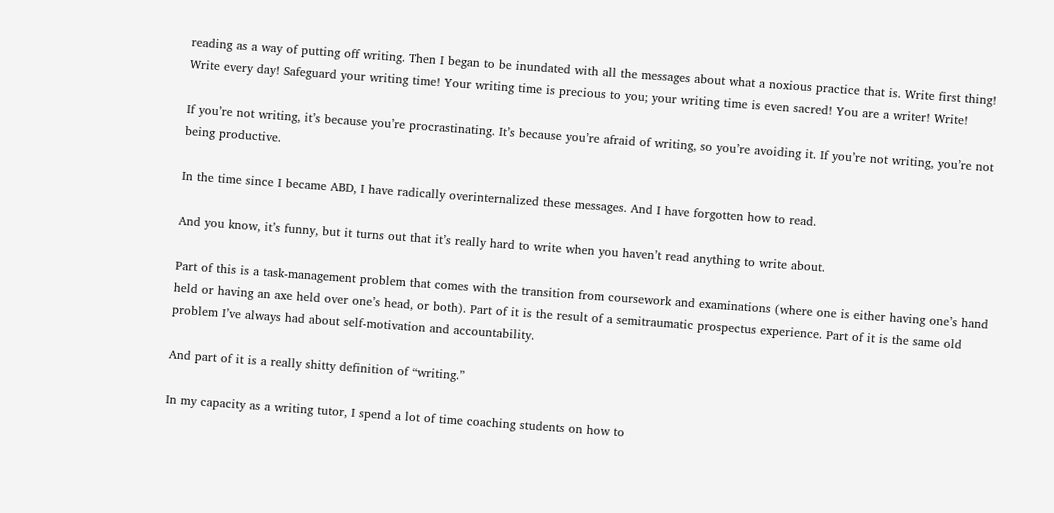reading as a way of putting off writing. Then I began to be inundated with all the messages about what a noxious practice that is. Write first thing! Write every day! Safeguard your writing time! Your writing time is precious to you; your writing time is even sacred! You are a writer! Write!

If you’re not writing, it’s because you’re procrastinating. It’s because you’re afraid of writing, so you’re avoiding it. If you’re not writing, you’re not being productive.

In the time since I became ABD, I have radically overinternalized these messages. And I have forgotten how to read.

And you know, it’s funny, but it turns out that it’s really hard to write when you haven’t read anything to write about.

Part of this is a task-management problem that comes with the transition from coursework and examinations (where one is either having one’s hand held or having an axe held over one’s head, or both). Part of it is the result of a semitraumatic prospectus experience. Part of it is the same old problem I’ve always had about self-motivation and accountability.

And part of it is a really shitty definition of “writing.”

In my capacity as a writing tutor, I spend a lot of time coaching students on how to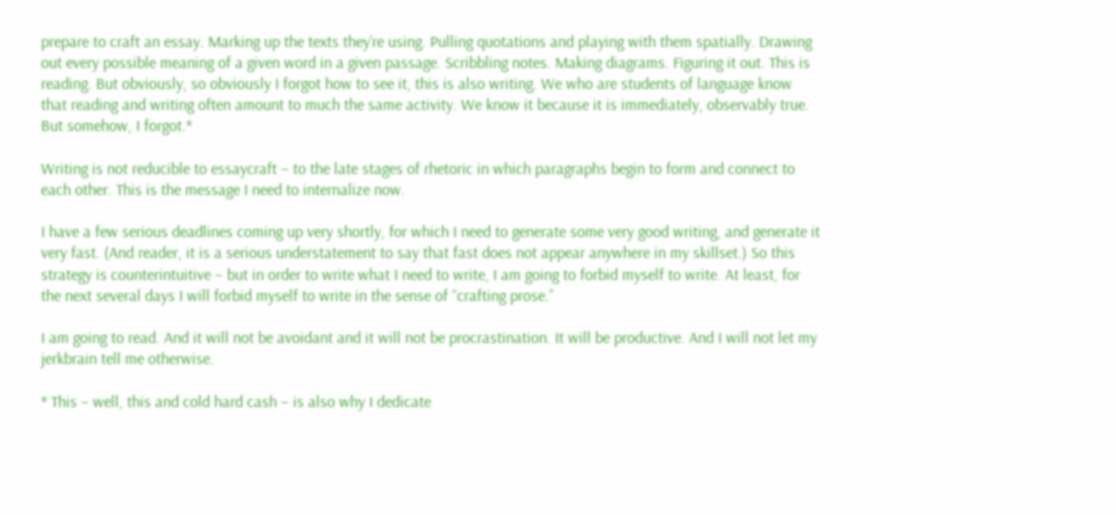prepare to craft an essay. Marking up the texts they’re using. Pulling quotations and playing with them spatially. Drawing out every possible meaning of a given word in a given passage. Scribbling notes. Making diagrams. Figuring it out. This is reading. But obviously, so obviously I forgot how to see it, this is also writing. We who are students of language know that reading and writing often amount to much the same activity. We know it because it is immediately, observably true. But somehow, I forgot.*

Writing is not reducible to essaycraft – to the late stages of rhetoric in which paragraphs begin to form and connect to each other. This is the message I need to internalize now.

I have a few serious deadlines coming up very shortly, for which I need to generate some very good writing, and generate it very fast. (And reader, it is a serious understatement to say that fast does not appear anywhere in my skillset.) So this strategy is counterintuitive – but in order to write what I need to write, I am going to forbid myself to write. At least, for the next several days I will forbid myself to write in the sense of “crafting prose.”

I am going to read. And it will not be avoidant and it will not be procrastination. It will be productive. And I will not let my jerkbrain tell me otherwise.

* This – well, this and cold hard cash – is also why I dedicate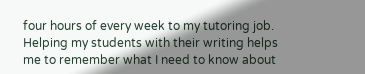four hours of every week to my tutoring job. Helping my students with their writing helps me to remember what I need to know about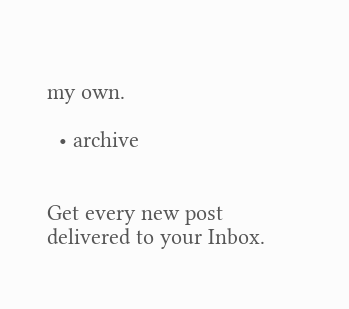my own.

  • archive


Get every new post delivered to your Inbox.